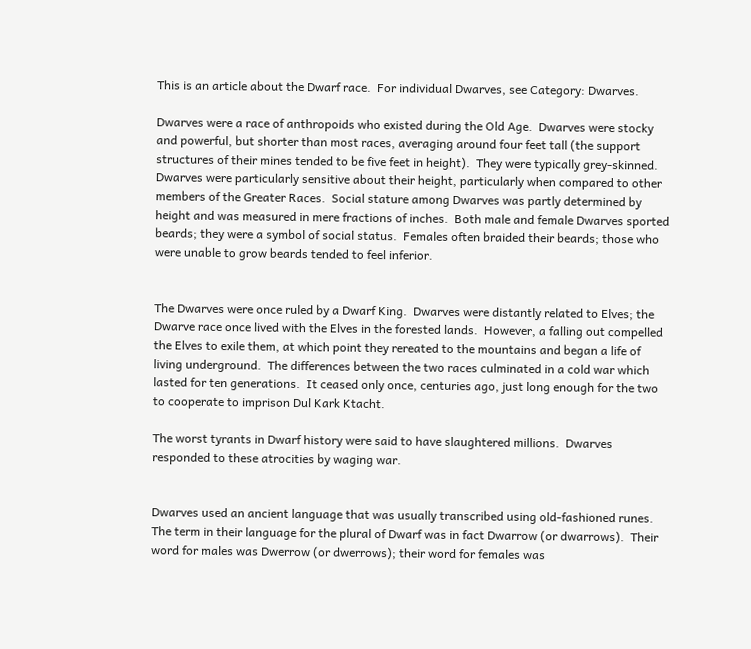This is an article about the Dwarf race.  For individual Dwarves, see Category: Dwarves.

Dwarves were a race of anthropoids who existed during the Old Age.  Dwarves were stocky and powerful, but shorter than most races, averaging around four feet tall (the support structures of their mines tended to be five feet in height).  They were typically grey-skinned.  Dwarves were particularly sensitive about their height, particularly when compared to other members of the Greater Races.  Social stature among Dwarves was partly determined by height and was measured in mere fractions of inches.  Both male and female Dwarves sported beards; they were a symbol of social status.  Females often braided their beards; those who were unable to grow beards tended to feel inferior.


The Dwarves were once ruled by a Dwarf King.  Dwarves were distantly related to Elves; the Dwarve race once lived with the Elves in the forested lands.  However, a falling out compelled the Elves to exile them, at which point they rereated to the mountains and began a life of living underground.  The differences between the two races culminated in a cold war which lasted for ten generations.  It ceased only once, centuries ago, just long enough for the two to cooperate to imprison Dul Kark Ktacht.

The worst tyrants in Dwarf history were said to have slaughtered millions.  Dwarves responded to these atrocities by waging war.


Dwarves used an ancient language that was usually transcribed using old-fashioned runes.  The term in their language for the plural of Dwarf was in fact Dwarrow (or dwarrows).  Their word for males was Dwerrow (or dwerrows); their word for females was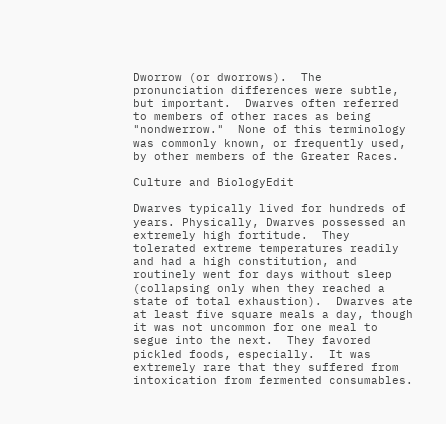Dworrow (or dworrows).  The pronunciation differences were subtle, but important.  Dwarves often referred to members of other races as being "nondwerrow."  None of this terminology was commonly known, or frequently used, by other members of the Greater Races.

Culture and BiologyEdit

Dwarves typically lived for hundreds of years. Physically, Dwarves possessed an extremely high fortitude.  They tolerated extreme temperatures readily and had a high constitution, and routinely went for days without sleep (collapsing only when they reached a state of total exhaustion).  Dwarves ate at least five square meals a day, though it was not uncommon for one meal to segue into the next.  They favored pickled foods, especially.  It was extremely rare that they suffered from intoxication from fermented consumables.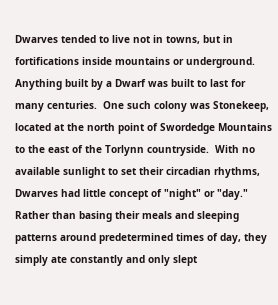Dwarves tended to live not in towns, but in fortifications inside mountains or underground.  Anything built by a Dwarf was built to last for many centuries.  One such colony was Stonekeep, located at the north point of Swordedge Mountains to the east of the Torlynn countryside.  With no available sunlight to set their circadian rhythms, Dwarves had little concept of "night" or "day."  Rather than basing their meals and sleeping patterns around predetermined times of day, they simply ate constantly and only slept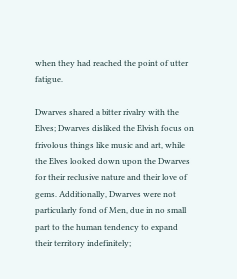when they had reached the point of utter fatigue.

Dwarves shared a bitter rivalry with the Elves; Dwarves disliked the Elvish focus on frivolous things like music and art, while the Elves looked down upon the Dwarves for their reclusive nature and their love of gems. Additionally, Dwarves were not particularly fond of Men, due in no small part to the human tendency to expand their territory indefinitely;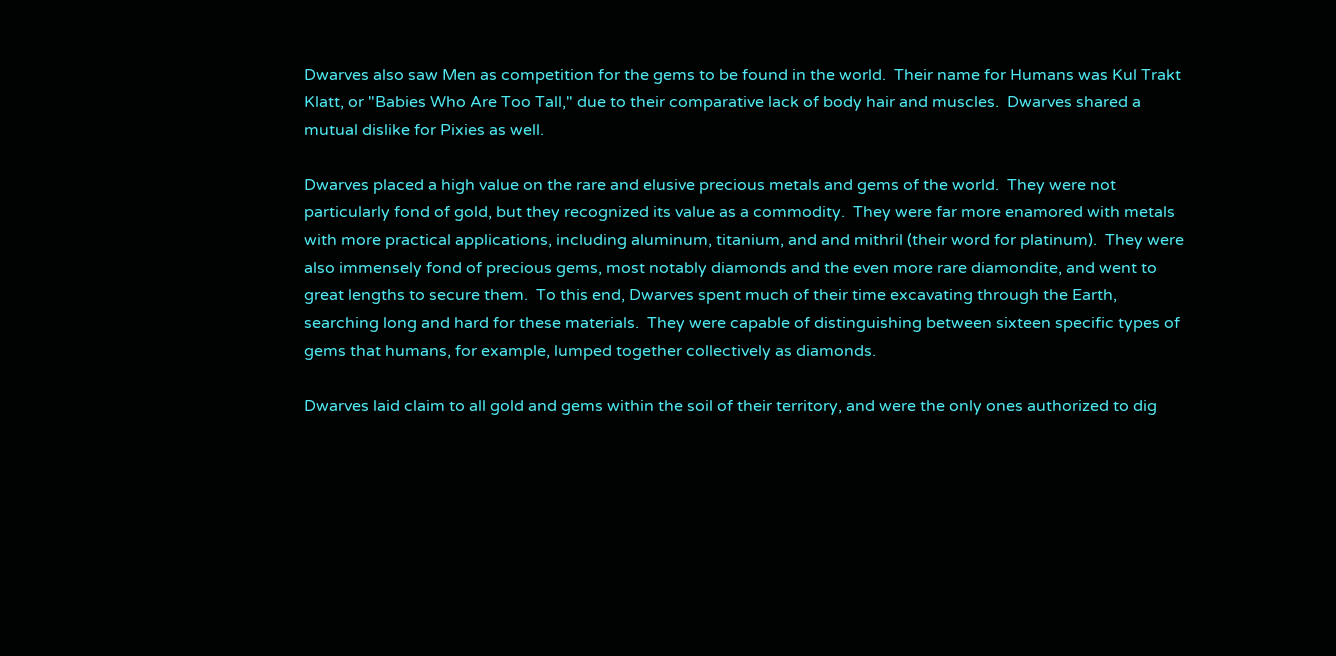Dwarves also saw Men as competition for the gems to be found in the world.  Their name for Humans was Kul Trakt Klatt, or "Babies Who Are Too Tall," due to their comparative lack of body hair and muscles.  Dwarves shared a mutual dislike for Pixies as well.

Dwarves placed a high value on the rare and elusive precious metals and gems of the world.  They were not particularly fond of gold, but they recognized its value as a commodity.  They were far more enamored with metals with more practical applications, including aluminum, titanium, and and mithril (their word for platinum).  They were also immensely fond of precious gems, most notably diamonds and the even more rare diamondite, and went to great lengths to secure them.  To this end, Dwarves spent much of their time excavating through the Earth, searching long and hard for these materials.  They were capable of distinguishing between sixteen specific types of gems that humans, for example, lumped together collectively as diamonds.

Dwarves laid claim to all gold and gems within the soil of their territory, and were the only ones authorized to dig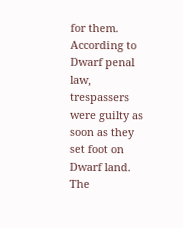for them.  According to Dwarf penal law, trespassers were guilty as soon as they set foot on Dwarf land.  The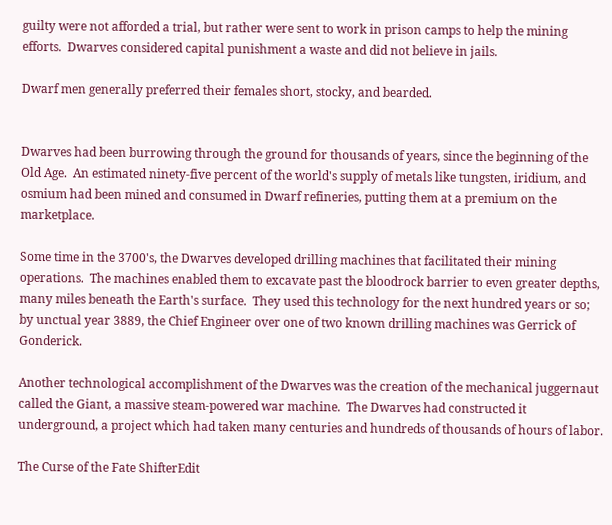guilty were not afforded a trial, but rather were sent to work in prison camps to help the mining efforts.  Dwarves considered capital punishment a waste and did not believe in jails.

Dwarf men generally preferred their females short, stocky, and bearded.


Dwarves had been burrowing through the ground for thousands of years, since the beginning of the Old Age.  An estimated ninety-five percent of the world's supply of metals like tungsten, iridium, and osmium had been mined and consumed in Dwarf refineries, putting them at a premium on the marketplace.

Some time in the 3700's, the Dwarves developed drilling machines that facilitated their mining operations.  The machines enabled them to excavate past the bloodrock barrier to even greater depths, many miles beneath the Earth's surface.  They used this technology for the next hundred years or so; by unctual year 3889, the Chief Engineer over one of two known drilling machines was Gerrick of Gonderick.

Another technological accomplishment of the Dwarves was the creation of the mechanical juggernaut called the Giant, a massive steam-powered war machine.  The Dwarves had constructed it underground, a project which had taken many centuries and hundreds of thousands of hours of labor.

The Curse of the Fate ShifterEdit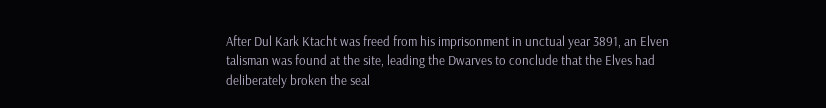After Dul Kark Ktacht was freed from his imprisonment in unctual year 3891, an Elven talisman was found at the site, leading the Dwarves to conclude that the Elves had deliberately broken the seal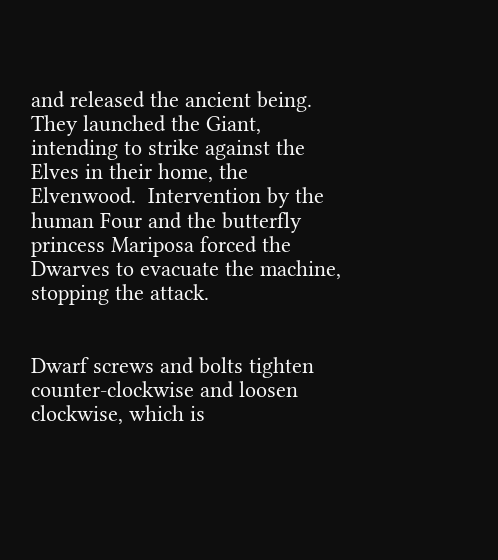and released the ancient being.  They launched the Giant, intending to strike against the Elves in their home, the Elvenwood.  Intervention by the human Four and the butterfly princess Mariposa forced the Dwarves to evacuate the machine, stopping the attack.


Dwarf screws and bolts tighten counter-clockwise and loosen clockwise, which is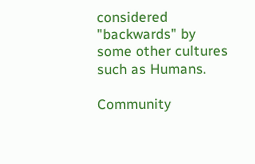considered "backwards" by some other cultures such as Humans.

Community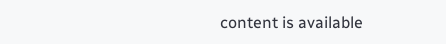content is available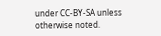under CC-BY-SA unless otherwise noted.